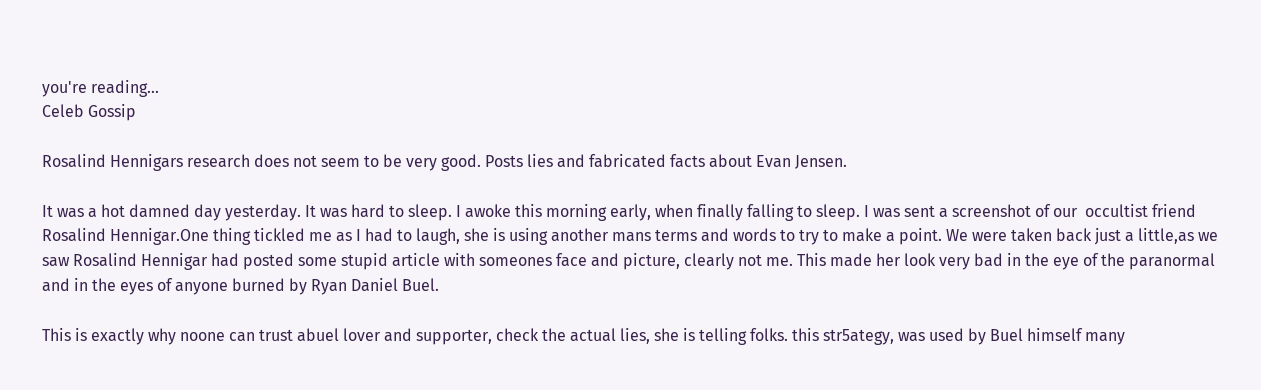you're reading...
Celeb Gossip

Rosalind Hennigars research does not seem to be very good. Posts lies and fabricated facts about Evan Jensen.

It was a hot damned day yesterday. It was hard to sleep. I awoke this morning early, when finally falling to sleep. I was sent a screenshot of our  occultist friend Rosalind Hennigar.One thing tickled me as I had to laugh, she is using another mans terms and words to try to make a point. We were taken back just a little,as we saw Rosalind Hennigar had posted some stupid article with someones face and picture, clearly not me. This made her look very bad in the eye of the paranormal and in the eyes of anyone burned by Ryan Daniel Buel.

This is exactly why noone can trust abuel lover and supporter, check the actual lies, she is telling folks. this str5ategy, was used by Buel himself many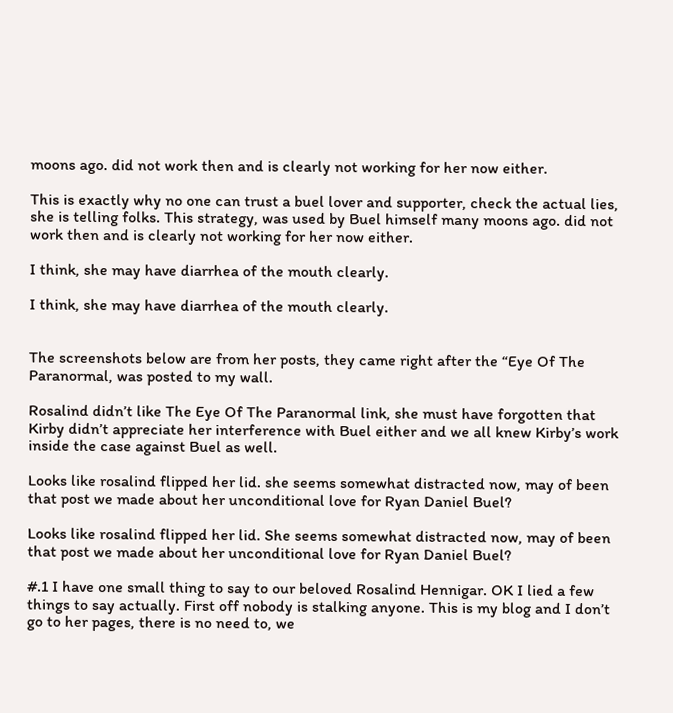moons ago. did not work then and is clearly not working for her now either.

This is exactly why no one can trust a buel lover and supporter, check the actual lies, she is telling folks. This strategy, was used by Buel himself many moons ago. did not work then and is clearly not working for her now either.

I think, she may have diarrhea of the mouth clearly.

I think, she may have diarrhea of the mouth clearly.


The screenshots below are from her posts, they came right after the “Eye Of The Paranormal, was posted to my wall.

Rosalind didn’t like The Eye Of The Paranormal link, she must have forgotten that Kirby didn’t appreciate her interference with Buel either and we all knew Kirby’s work inside the case against Buel as well.

Looks like rosalind flipped her lid. she seems somewhat distracted now, may of been that post we made about her unconditional love for Ryan Daniel Buel?

Looks like rosalind flipped her lid. She seems somewhat distracted now, may of been that post we made about her unconditional love for Ryan Daniel Buel?

#.1 I have one small thing to say to our beloved Rosalind Hennigar. OK I lied a few things to say actually. First off nobody is stalking anyone. This is my blog and I don’t go to her pages, there is no need to, we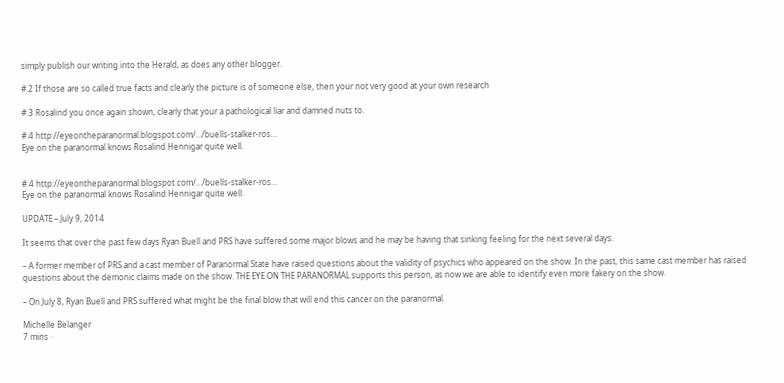simply publish our writing into the Herald, as does any other blogger.

#.2 If those are so called true facts and clearly the picture is of someone else, then your not very good at your own research

#.3 Rosalind you once again shown, clearly that your a pathological liar and damned nuts to.

#.4 http://eyeontheparanormal.blogspot.com/…/buells-stalker-ros…
Eye on the paranormal knows Rosalind Hennigar quite well.


#.4 http://eyeontheparanormal.blogspot.com/…/buells-stalker-ros…
Eye on the paranormal knows Rosalind Hennigar quite well.

UPDATE – July 9, 2014

It seems that over the past few days Ryan Buell and PRS have suffered some major blows and he may be having that sinking feeling for the next several days.

– A former member of PRS and a cast member of Paranormal State have raised questions about the validity of psychics who appeared on the show. In the past, this same cast member has raised questions about the demonic claims made on the show. THE EYE ON THE PARANORMAL supports this person, as now we are able to identify even more fakery on the show.

– On July 8, Ryan Buell and PRS suffered what might be the final blow that will end this cancer on the paranormal.

Michelle Belanger
7 mins ·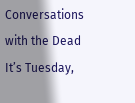Conversations with the Dead
It’s Tuesday,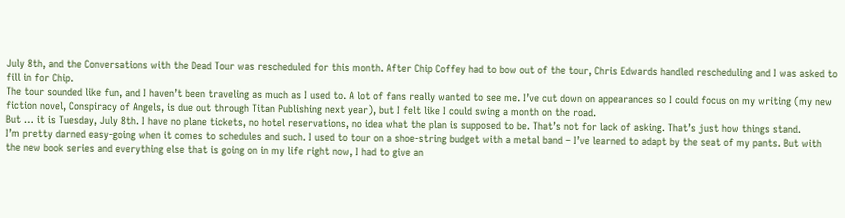July 8th, and the Conversations with the Dead Tour was rescheduled for this month. After Chip Coffey had to bow out of the tour, Chris Edwards handled rescheduling and I was asked to fill in for Chip.
The tour sounded like fun, and I haven’t been traveling as much as I used to. A lot of fans really wanted to see me. I’ve cut down on appearances so I could focus on my writing (my new fiction novel, Conspiracy of Angels, is due out through Titan Publishing next year), but I felt like I could swing a month on the road.
But … it is Tuesday, July 8th. I have no plane tickets, no hotel reservations, no idea what the plan is supposed to be. That’s not for lack of asking. That’s just how things stand.
I’m pretty darned easy-going when it comes to schedules and such. I used to tour on a shoe-string budget with a metal band – I’ve learned to adapt by the seat of my pants. But with the new book series and everything else that is going on in my life right now, I had to give an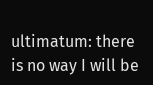ultimatum: there is no way I will be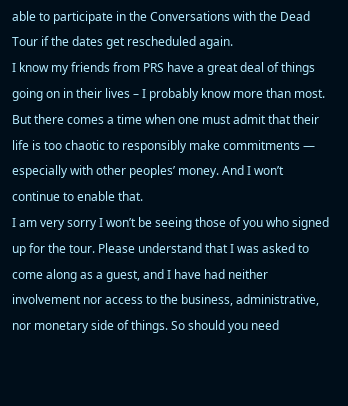able to participate in the Conversations with the Dead Tour if the dates get rescheduled again.
I know my friends from PRS have a great deal of things going on in their lives – I probably know more than most. But there comes a time when one must admit that their life is too chaotic to responsibly make commitments — especially with other peoples’ money. And I won’t continue to enable that.
I am very sorry I won’t be seeing those of you who signed up for the tour. Please understand that I was asked to come along as a guest, and I have had neither involvement nor access to the business, administrative, nor monetary side of things. So should you need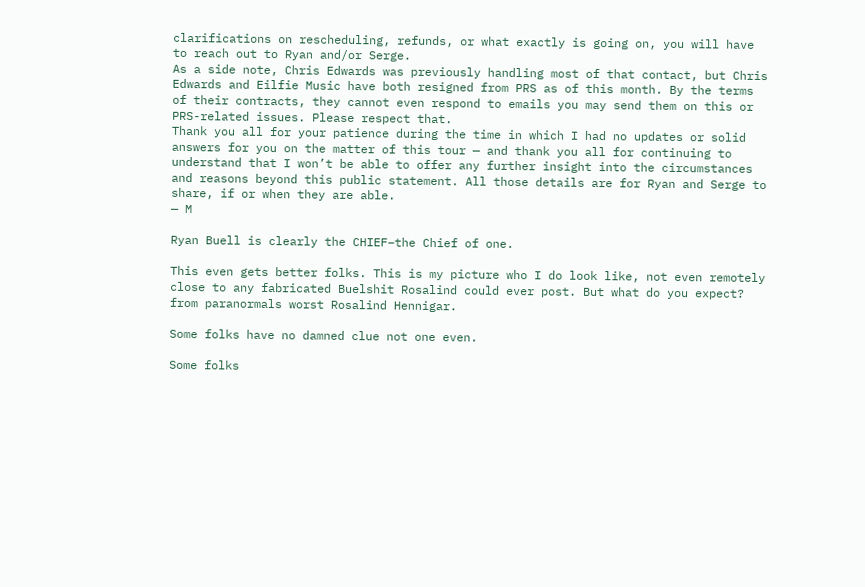clarifications on rescheduling, refunds, or what exactly is going on, you will have to reach out to Ryan and/or Serge.
As a side note, Chris Edwards was previously handling most of that contact, but Chris Edwards and Eilfie Music have both resigned from PRS as of this month. By the terms of their contracts, they cannot even respond to emails you may send them on this or PRS-related issues. Please respect that.
Thank you all for your patience during the time in which I had no updates or solid answers for you on the matter of this tour — and thank you all for continuing to understand that I won’t be able to offer any further insight into the circumstances and reasons beyond this public statement. All those details are for Ryan and Serge to share, if or when they are able.
— M

Ryan Buell is clearly the CHIEF–the Chief of one.

This even gets better folks. This is my picture who I do look like, not even remotely close to any fabricated Buelshit Rosalind could ever post. But what do you expect? from paranormals worst Rosalind Hennigar.

Some folks have no damned clue not one even.

Some folks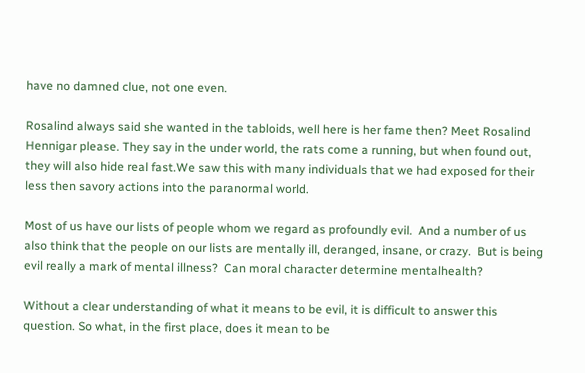have no damned clue, not one even.

Rosalind always said she wanted in the tabloids, well here is her fame then? Meet Rosalind Hennigar please. They say in the under world, the rats come a running, but when found out, they will also hide real fast.We saw this with many individuals that we had exposed for their less then savory actions into the paranormal world.

Most of us have our lists of people whom we regard as profoundly evil.  And a number of us also think that the people on our lists are mentally ill, deranged, insane, or crazy.  But is being evil really a mark of mental illness?  Can moral character determine mentalhealth?

Without a clear understanding of what it means to be evil, it is difficult to answer this question. So what, in the first place, does it mean to be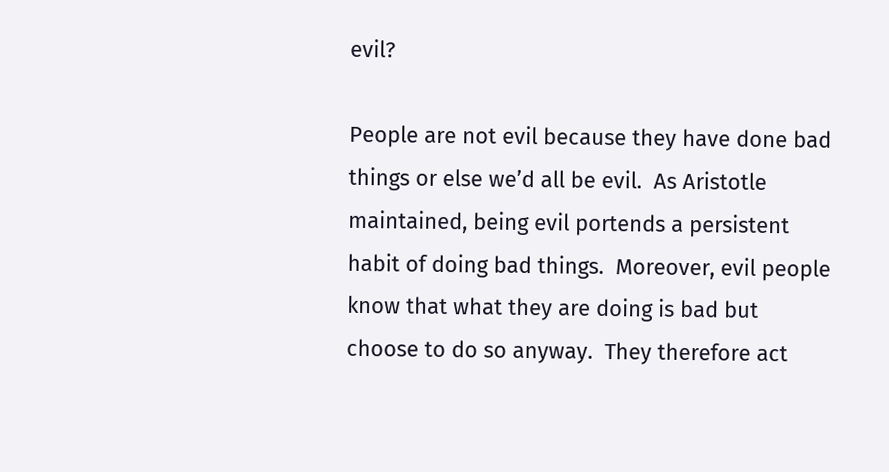evil?

People are not evil because they have done bad things or else we’d all be evil.  As Aristotle maintained, being evil portends a persistent habit of doing bad things.  Moreover, evil people know that what they are doing is bad but choose to do so anyway.  They therefore act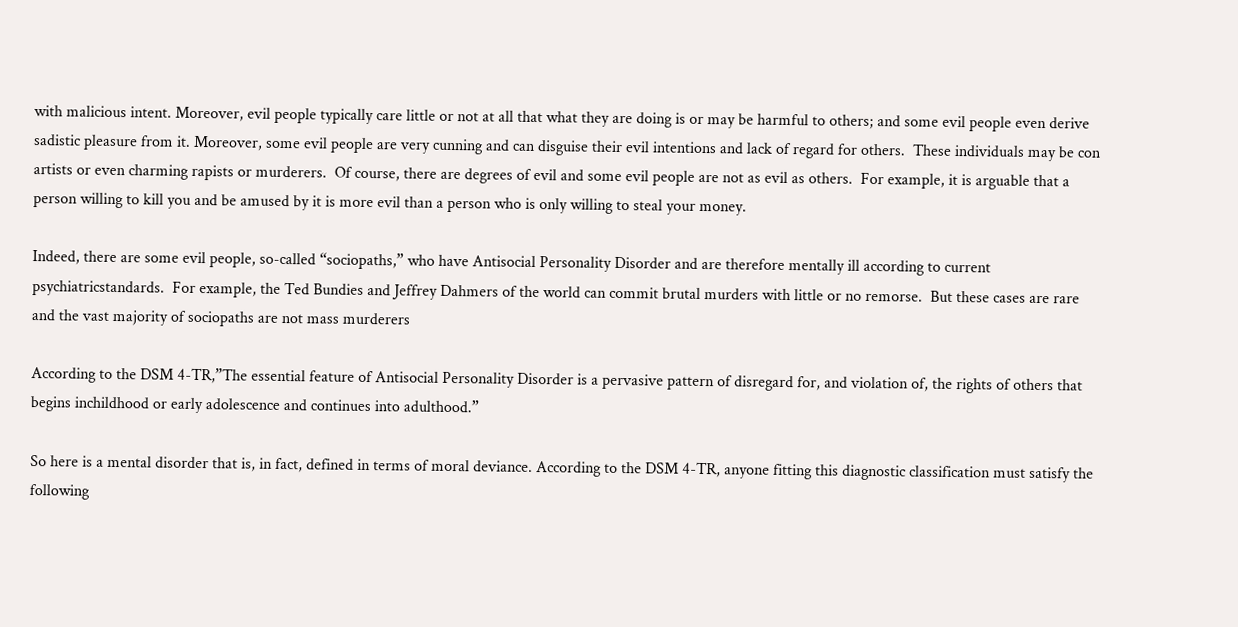with malicious intent. Moreover, evil people typically care little or not at all that what they are doing is or may be harmful to others; and some evil people even derive sadistic pleasure from it. Moreover, some evil people are very cunning and can disguise their evil intentions and lack of regard for others.  These individuals may be con artists or even charming rapists or murderers.  Of course, there are degrees of evil and some evil people are not as evil as others.  For example, it is arguable that a person willing to kill you and be amused by it is more evil than a person who is only willing to steal your money.

Indeed, there are some evil people, so-called “sociopaths,” who have Antisocial Personality Disorder and are therefore mentally ill according to current psychiatricstandards.  For example, the Ted Bundies and Jeffrey Dahmers of the world can commit brutal murders with little or no remorse.  But these cases are rare and the vast majority of sociopaths are not mass murderers

According to the DSM 4-TR,”The essential feature of Antisocial Personality Disorder is a pervasive pattern of disregard for, and violation of, the rights of others that begins inchildhood or early adolescence and continues into adulthood.”

So here is a mental disorder that is, in fact, defined in terms of moral deviance. According to the DSM 4-TR, anyone fitting this diagnostic classification must satisfy the following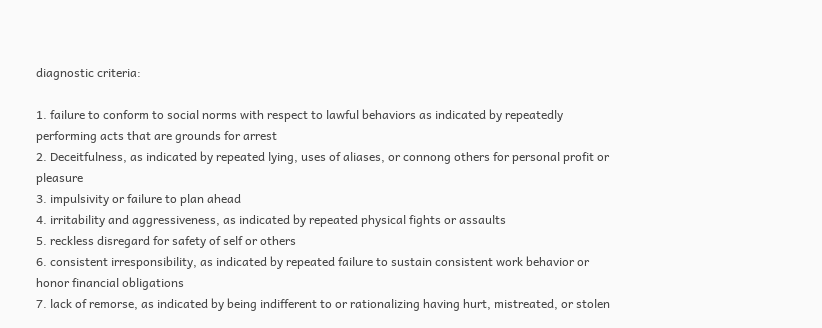diagnostic criteria:

1. failure to conform to social norms with respect to lawful behaviors as indicated by repeatedly performing acts that are grounds for arrest
2. Deceitfulness, as indicated by repeated lying, uses of aliases, or connong others for personal profit or pleasure
3. impulsivity or failure to plan ahead
4. irritability and aggressiveness, as indicated by repeated physical fights or assaults
5. reckless disregard for safety of self or others
6. consistent irresponsibility, as indicated by repeated failure to sustain consistent work behavior or honor financial obligations
7. lack of remorse, as indicated by being indifferent to or rationalizing having hurt, mistreated, or stolen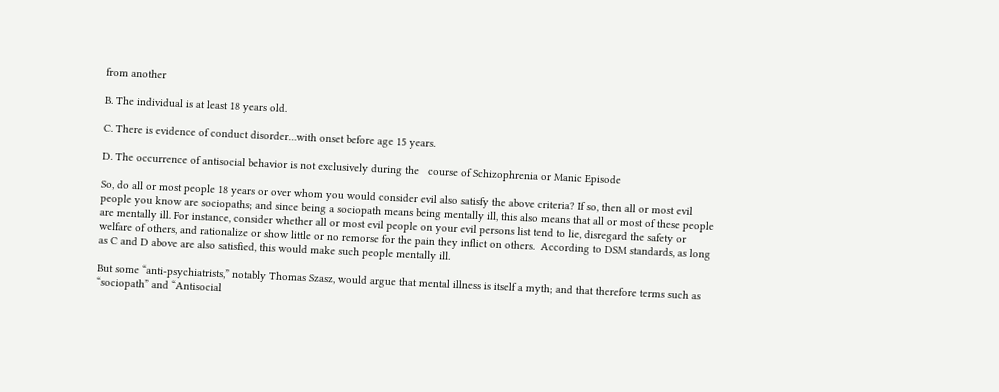from another

B. The individual is at least 18 years old.

C. There is evidence of conduct disorder…with onset before age 15 years.

D. The occurrence of antisocial behavior is not exclusively during the   course of Schizophrenia or Manic Episode

So, do all or most people 18 years or over whom you would consider evil also satisfy the above criteria? If so, then all or most evil people you know are sociopaths; and since being a sociopath means being mentally ill, this also means that all or most of these people are mentally ill. For instance, consider whether all or most evil people on your evil persons list tend to lie, disregard the safety or welfare of others, and rationalize or show little or no remorse for the pain they inflict on others.  According to DSM standards, as long as C and D above are also satisfied, this would make such people mentally ill.

But some “anti-psychiatrists,” notably Thomas Szasz, would argue that mental illness is itself a myth; and that therefore terms such as “sociopath” and “Antisocial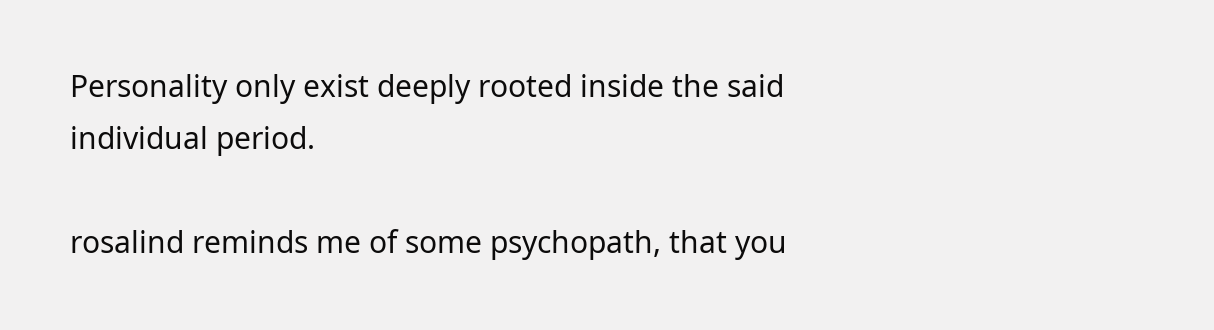Personality only exist deeply rooted inside the said individual period.

rosalind reminds me of some psychopath, that you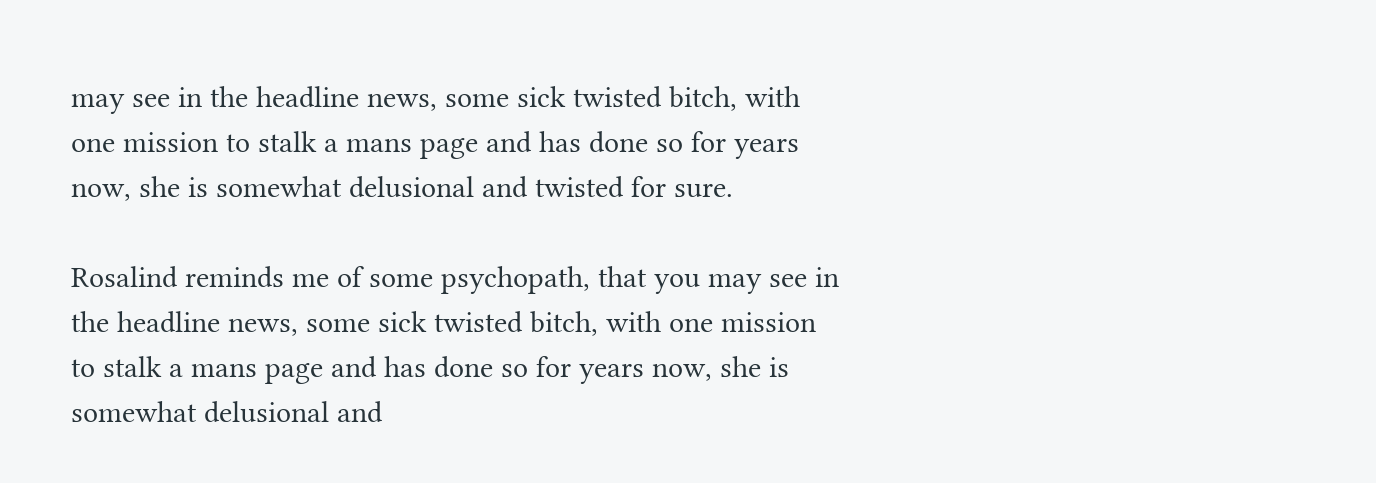may see in the headline news, some sick twisted bitch, with one mission to stalk a mans page and has done so for years now, she is somewhat delusional and twisted for sure.

Rosalind reminds me of some psychopath, that you may see in the headline news, some sick twisted bitch, with one mission to stalk a mans page and has done so for years now, she is somewhat delusional and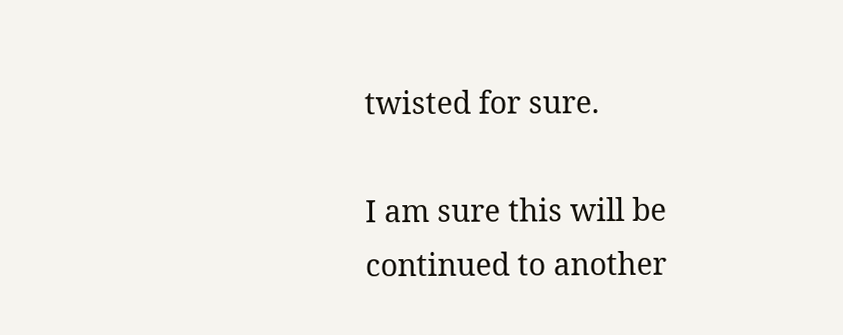twisted for sure.

I am sure this will be continued to another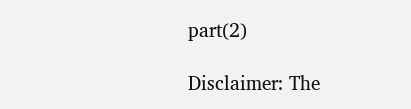part(2)

Disclaimer: The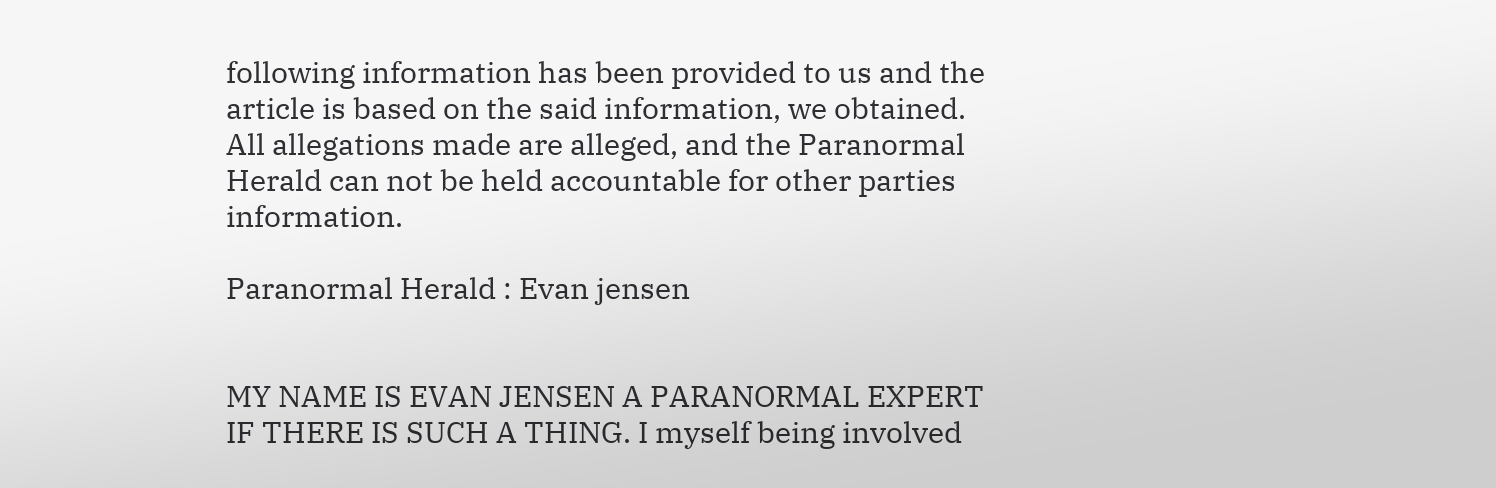following information has been provided to us and the article is based on the said information, we obtained. All allegations made are alleged, and the Paranormal Herald can not be held accountable for other parties information.

Paranormal Herald : Evan jensen


MY NAME IS EVAN JENSEN A PARANORMAL EXPERT IF THERE IS SUCH A THING. I myself being involved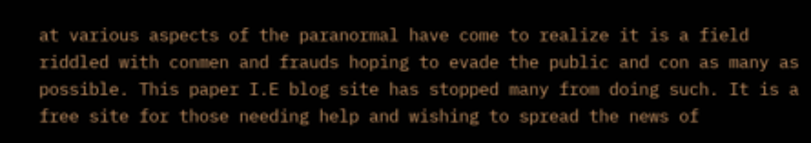at various aspects of the paranormal have come to realize it is a field riddled with conmen and frauds hoping to evade the public and con as many as possible. This paper I.E blog site has stopped many from doing such. It is a free site for those needing help and wishing to spread the news of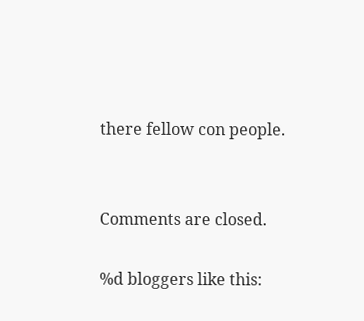there fellow con people.


Comments are closed.

%d bloggers like this: